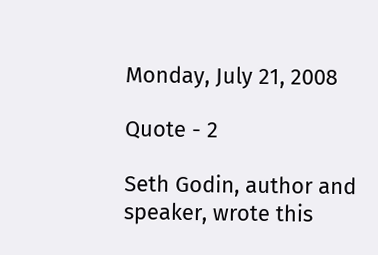Monday, July 21, 2008

Quote - 2

Seth Godin, author and speaker, wrote this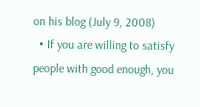on his blog (July 9, 2008)
  • If you are willing to satisfy people with good enough, you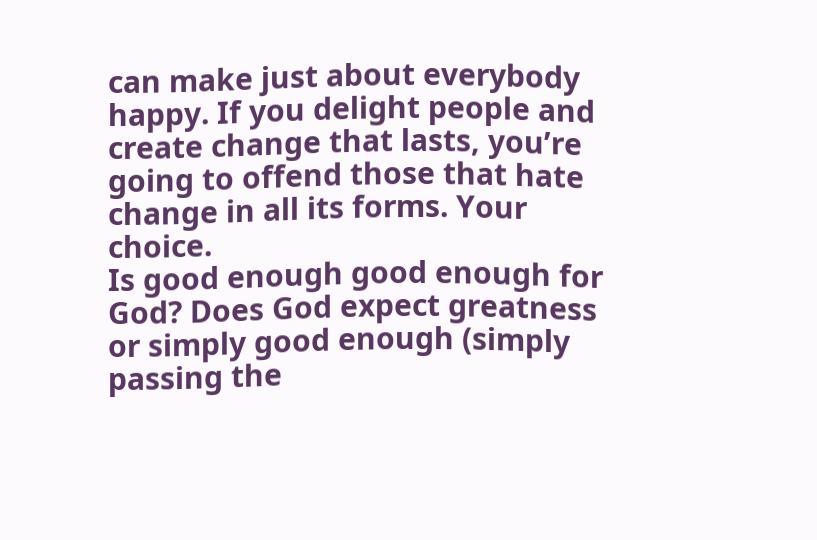can make just about everybody happy. If you delight people and create change that lasts, you’re going to offend those that hate change in all its forms. Your choice.
Is good enough good enough for God? Does God expect greatness or simply good enough (simply passing the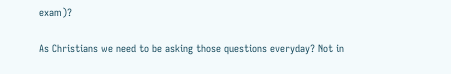exam)?

As Christians we need to be asking those questions everyday? Not in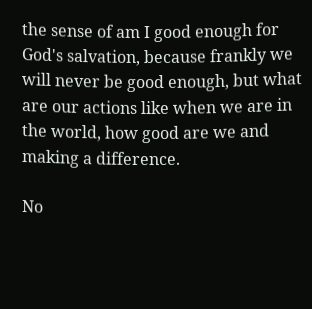the sense of am I good enough for God's salvation, because frankly we will never be good enough, but what are our actions like when we are in the world, how good are we and making a difference.

No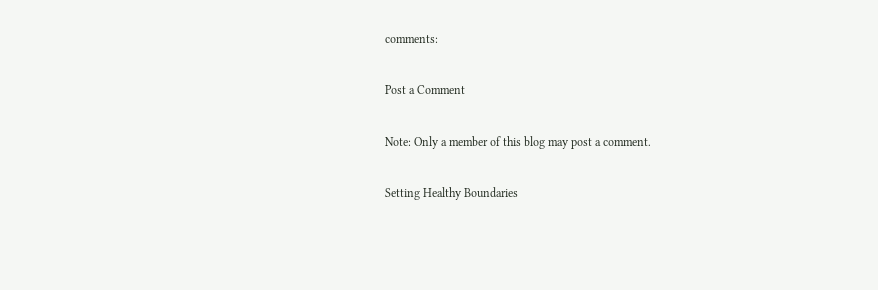comments:

Post a Comment

Note: Only a member of this blog may post a comment.

Setting Healthy Boundaries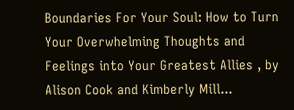Boundaries For Your Soul: How to Turn Your Overwhelming Thoughts and Feelings into Your Greatest Allies , by Alison Cook and Kimberly Mill...